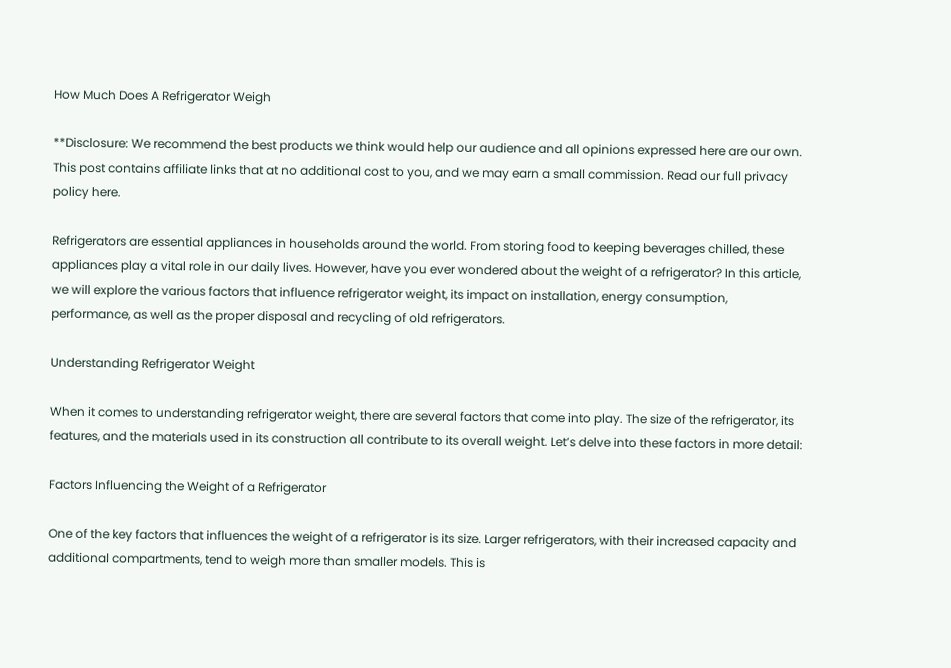How Much Does A Refrigerator Weigh

**Disclosure: We recommend the best products we think would help our audience and all opinions expressed here are our own. This post contains affiliate links that at no additional cost to you, and we may earn a small commission. Read our full privacy policy here.

Refrigerators are essential appliances in households around the world. From storing food to keeping beverages chilled, these appliances play a vital role in our daily lives. However, have you ever wondered about the weight of a refrigerator? In this article, we will explore the various factors that influence refrigerator weight, its impact on installation, energy consumption, performance, as well as the proper disposal and recycling of old refrigerators.

Understanding Refrigerator Weight

When it comes to understanding refrigerator weight, there are several factors that come into play. The size of the refrigerator, its features, and the materials used in its construction all contribute to its overall weight. Let’s delve into these factors in more detail:

Factors Influencing the Weight of a Refrigerator

One of the key factors that influences the weight of a refrigerator is its size. Larger refrigerators, with their increased capacity and additional compartments, tend to weigh more than smaller models. This is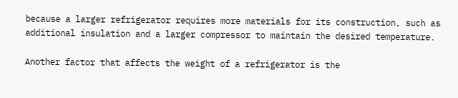because a larger refrigerator requires more materials for its construction, such as additional insulation and a larger compressor to maintain the desired temperature.

Another factor that affects the weight of a refrigerator is the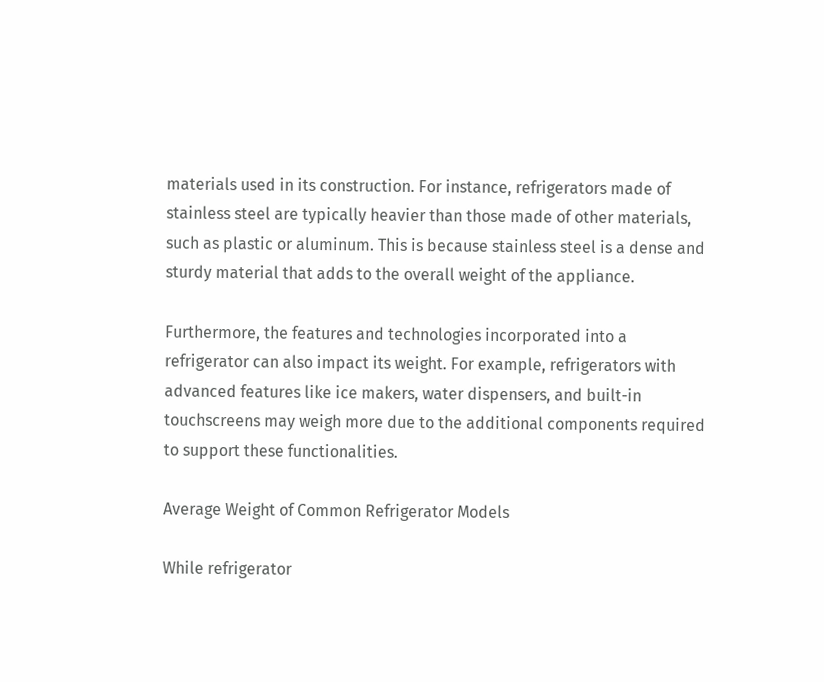materials used in its construction. For instance, refrigerators made of stainless steel are typically heavier than those made of other materials, such as plastic or aluminum. This is because stainless steel is a dense and sturdy material that adds to the overall weight of the appliance.

Furthermore, the features and technologies incorporated into a refrigerator can also impact its weight. For example, refrigerators with advanced features like ice makers, water dispensers, and built-in touchscreens may weigh more due to the additional components required to support these functionalities.

Average Weight of Common Refrigerator Models

While refrigerator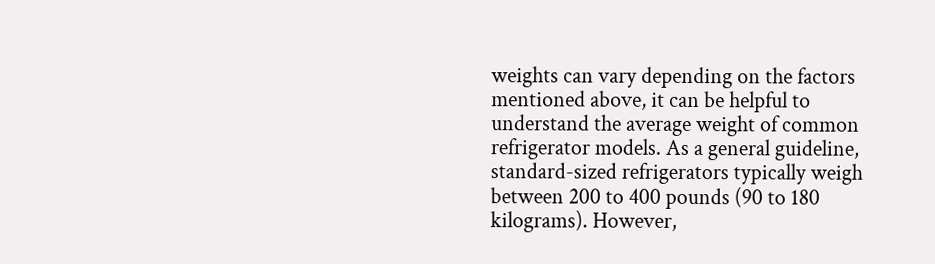weights can vary depending on the factors mentioned above, it can be helpful to understand the average weight of common refrigerator models. As a general guideline, standard-sized refrigerators typically weigh between 200 to 400 pounds (90 to 180 kilograms). However,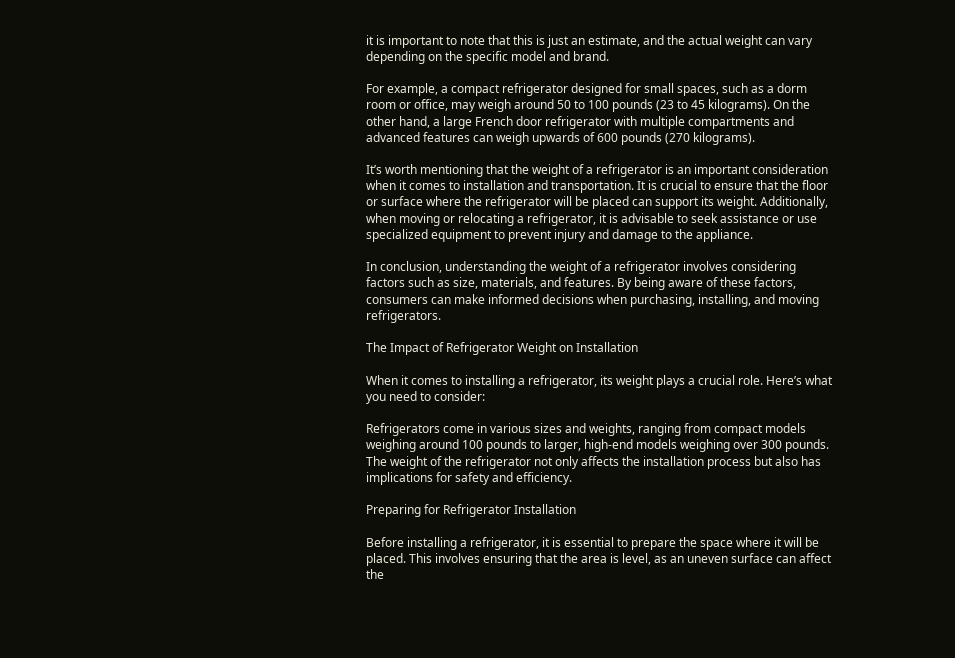it is important to note that this is just an estimate, and the actual weight can vary depending on the specific model and brand.

For example, a compact refrigerator designed for small spaces, such as a dorm room or office, may weigh around 50 to 100 pounds (23 to 45 kilograms). On the other hand, a large French door refrigerator with multiple compartments and advanced features can weigh upwards of 600 pounds (270 kilograms).

It’s worth mentioning that the weight of a refrigerator is an important consideration when it comes to installation and transportation. It is crucial to ensure that the floor or surface where the refrigerator will be placed can support its weight. Additionally, when moving or relocating a refrigerator, it is advisable to seek assistance or use specialized equipment to prevent injury and damage to the appliance.

In conclusion, understanding the weight of a refrigerator involves considering factors such as size, materials, and features. By being aware of these factors, consumers can make informed decisions when purchasing, installing, and moving refrigerators.

The Impact of Refrigerator Weight on Installation

When it comes to installing a refrigerator, its weight plays a crucial role. Here’s what you need to consider:

Refrigerators come in various sizes and weights, ranging from compact models weighing around 100 pounds to larger, high-end models weighing over 300 pounds. The weight of the refrigerator not only affects the installation process but also has implications for safety and efficiency.

Preparing for Refrigerator Installation

Before installing a refrigerator, it is essential to prepare the space where it will be placed. This involves ensuring that the area is level, as an uneven surface can affect the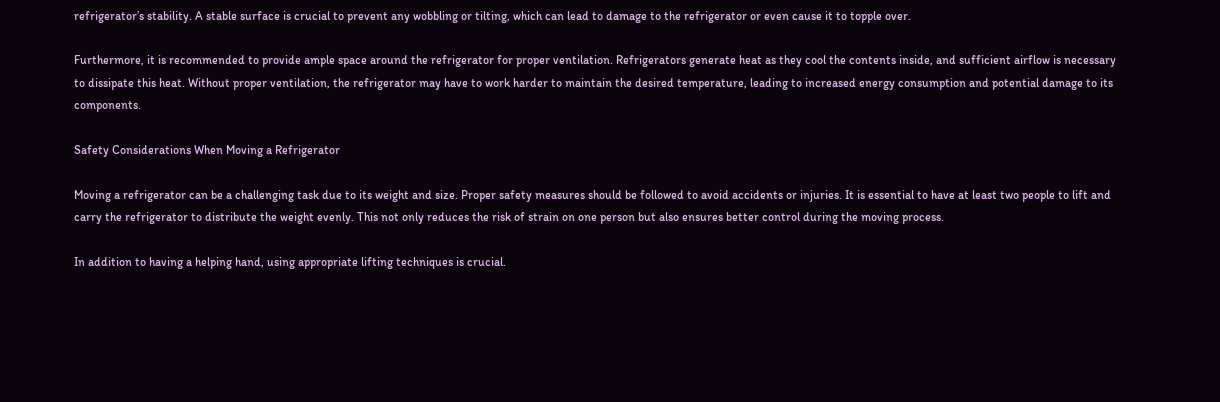refrigerator’s stability. A stable surface is crucial to prevent any wobbling or tilting, which can lead to damage to the refrigerator or even cause it to topple over.

Furthermore, it is recommended to provide ample space around the refrigerator for proper ventilation. Refrigerators generate heat as they cool the contents inside, and sufficient airflow is necessary to dissipate this heat. Without proper ventilation, the refrigerator may have to work harder to maintain the desired temperature, leading to increased energy consumption and potential damage to its components.

Safety Considerations When Moving a Refrigerator

Moving a refrigerator can be a challenging task due to its weight and size. Proper safety measures should be followed to avoid accidents or injuries. It is essential to have at least two people to lift and carry the refrigerator to distribute the weight evenly. This not only reduces the risk of strain on one person but also ensures better control during the moving process.

In addition to having a helping hand, using appropriate lifting techniques is crucial.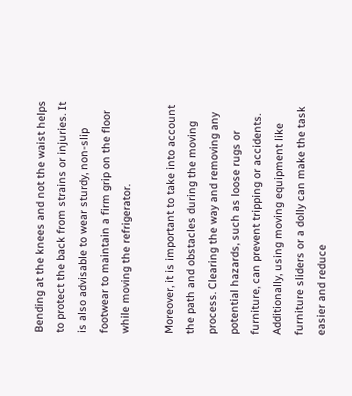Bending at the knees and not the waist helps to protect the back from strains or injuries. It is also advisable to wear sturdy, non-slip footwear to maintain a firm grip on the floor while moving the refrigerator.

Moreover, it is important to take into account the path and obstacles during the moving process. Clearing the way and removing any potential hazards, such as loose rugs or furniture, can prevent tripping or accidents. Additionally, using moving equipment like furniture sliders or a dolly can make the task easier and reduce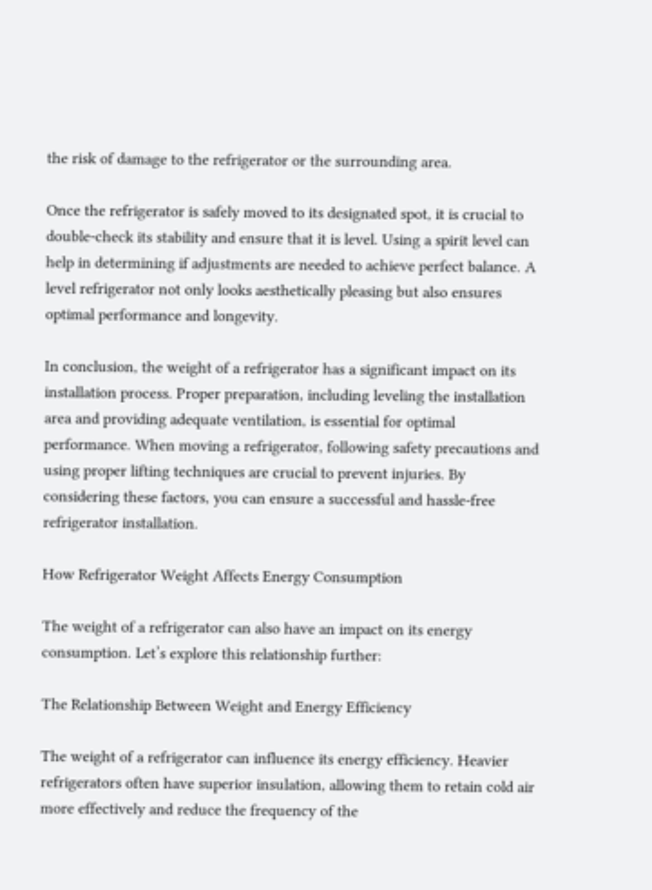the risk of damage to the refrigerator or the surrounding area.

Once the refrigerator is safely moved to its designated spot, it is crucial to double-check its stability and ensure that it is level. Using a spirit level can help in determining if adjustments are needed to achieve perfect balance. A level refrigerator not only looks aesthetically pleasing but also ensures optimal performance and longevity.

In conclusion, the weight of a refrigerator has a significant impact on its installation process. Proper preparation, including leveling the installation area and providing adequate ventilation, is essential for optimal performance. When moving a refrigerator, following safety precautions and using proper lifting techniques are crucial to prevent injuries. By considering these factors, you can ensure a successful and hassle-free refrigerator installation.

How Refrigerator Weight Affects Energy Consumption

The weight of a refrigerator can also have an impact on its energy consumption. Let’s explore this relationship further:

The Relationship Between Weight and Energy Efficiency

The weight of a refrigerator can influence its energy efficiency. Heavier refrigerators often have superior insulation, allowing them to retain cold air more effectively and reduce the frequency of the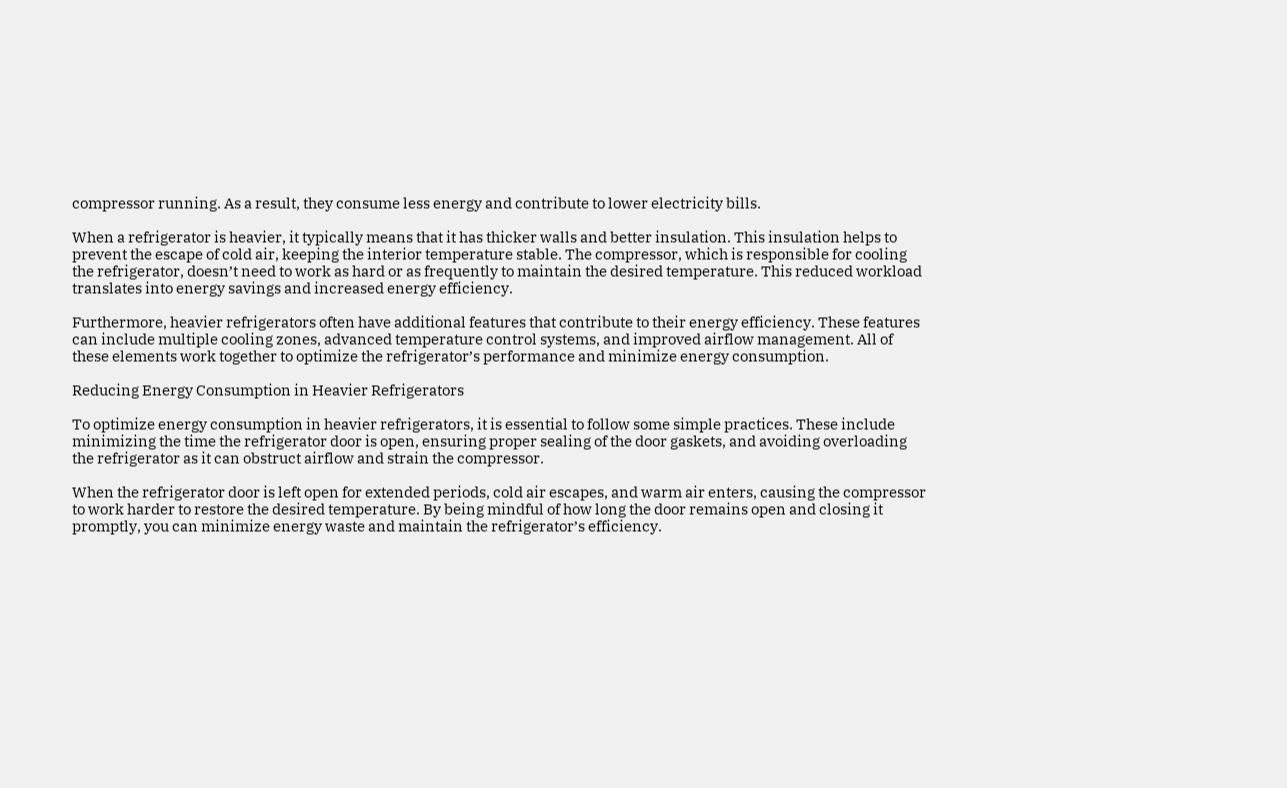compressor running. As a result, they consume less energy and contribute to lower electricity bills.

When a refrigerator is heavier, it typically means that it has thicker walls and better insulation. This insulation helps to prevent the escape of cold air, keeping the interior temperature stable. The compressor, which is responsible for cooling the refrigerator, doesn’t need to work as hard or as frequently to maintain the desired temperature. This reduced workload translates into energy savings and increased energy efficiency.

Furthermore, heavier refrigerators often have additional features that contribute to their energy efficiency. These features can include multiple cooling zones, advanced temperature control systems, and improved airflow management. All of these elements work together to optimize the refrigerator’s performance and minimize energy consumption.

Reducing Energy Consumption in Heavier Refrigerators

To optimize energy consumption in heavier refrigerators, it is essential to follow some simple practices. These include minimizing the time the refrigerator door is open, ensuring proper sealing of the door gaskets, and avoiding overloading the refrigerator as it can obstruct airflow and strain the compressor.

When the refrigerator door is left open for extended periods, cold air escapes, and warm air enters, causing the compressor to work harder to restore the desired temperature. By being mindful of how long the door remains open and closing it promptly, you can minimize energy waste and maintain the refrigerator’s efficiency.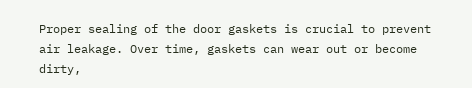Proper sealing of the door gaskets is crucial to prevent air leakage. Over time, gaskets can wear out or become dirty,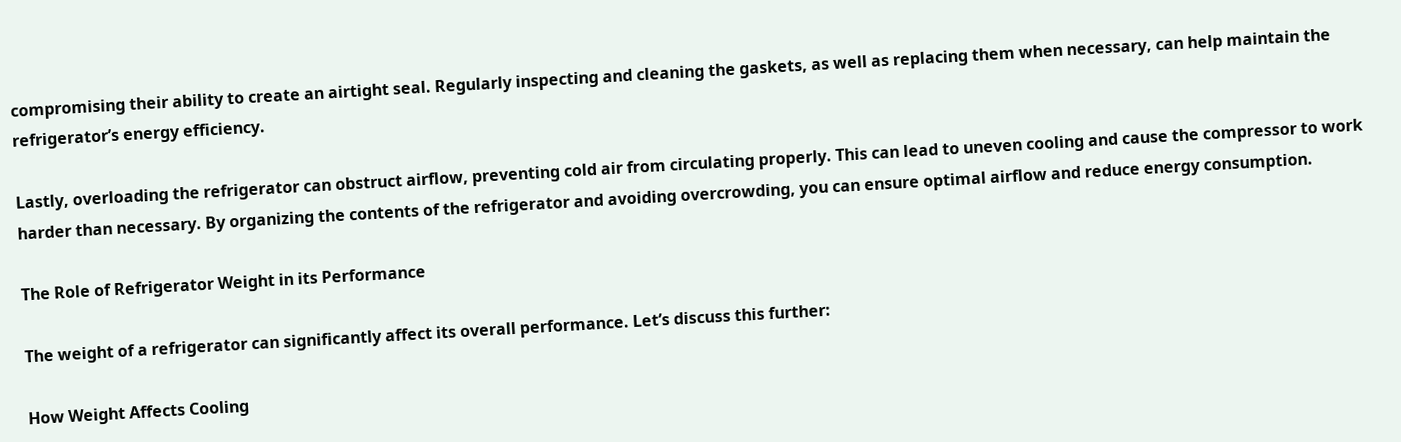compromising their ability to create an airtight seal. Regularly inspecting and cleaning the gaskets, as well as replacing them when necessary, can help maintain the refrigerator’s energy efficiency.

Lastly, overloading the refrigerator can obstruct airflow, preventing cold air from circulating properly. This can lead to uneven cooling and cause the compressor to work harder than necessary. By organizing the contents of the refrigerator and avoiding overcrowding, you can ensure optimal airflow and reduce energy consumption.

The Role of Refrigerator Weight in its Performance

The weight of a refrigerator can significantly affect its overall performance. Let’s discuss this further:

How Weight Affects Cooling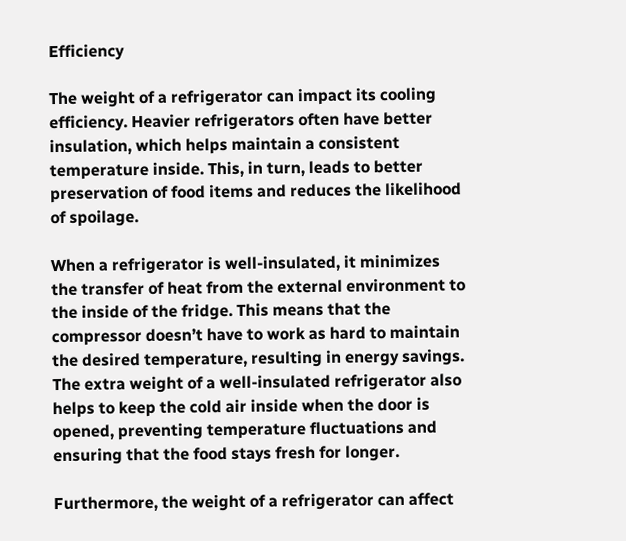Efficiency

The weight of a refrigerator can impact its cooling efficiency. Heavier refrigerators often have better insulation, which helps maintain a consistent temperature inside. This, in turn, leads to better preservation of food items and reduces the likelihood of spoilage.

When a refrigerator is well-insulated, it minimizes the transfer of heat from the external environment to the inside of the fridge. This means that the compressor doesn’t have to work as hard to maintain the desired temperature, resulting in energy savings. The extra weight of a well-insulated refrigerator also helps to keep the cold air inside when the door is opened, preventing temperature fluctuations and ensuring that the food stays fresh for longer.

Furthermore, the weight of a refrigerator can affect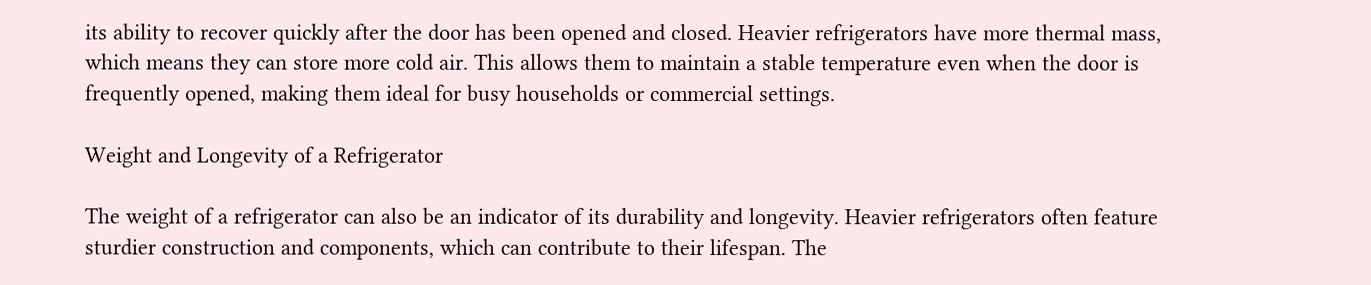its ability to recover quickly after the door has been opened and closed. Heavier refrigerators have more thermal mass, which means they can store more cold air. This allows them to maintain a stable temperature even when the door is frequently opened, making them ideal for busy households or commercial settings.

Weight and Longevity of a Refrigerator

The weight of a refrigerator can also be an indicator of its durability and longevity. Heavier refrigerators often feature sturdier construction and components, which can contribute to their lifespan. The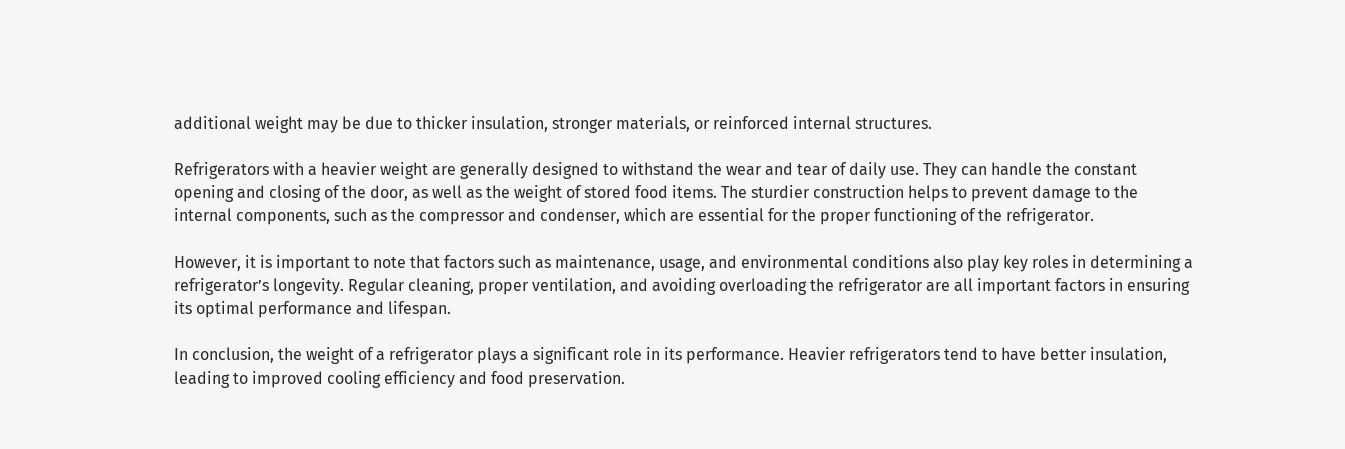additional weight may be due to thicker insulation, stronger materials, or reinforced internal structures.

Refrigerators with a heavier weight are generally designed to withstand the wear and tear of daily use. They can handle the constant opening and closing of the door, as well as the weight of stored food items. The sturdier construction helps to prevent damage to the internal components, such as the compressor and condenser, which are essential for the proper functioning of the refrigerator.

However, it is important to note that factors such as maintenance, usage, and environmental conditions also play key roles in determining a refrigerator’s longevity. Regular cleaning, proper ventilation, and avoiding overloading the refrigerator are all important factors in ensuring its optimal performance and lifespan.

In conclusion, the weight of a refrigerator plays a significant role in its performance. Heavier refrigerators tend to have better insulation, leading to improved cooling efficiency and food preservation.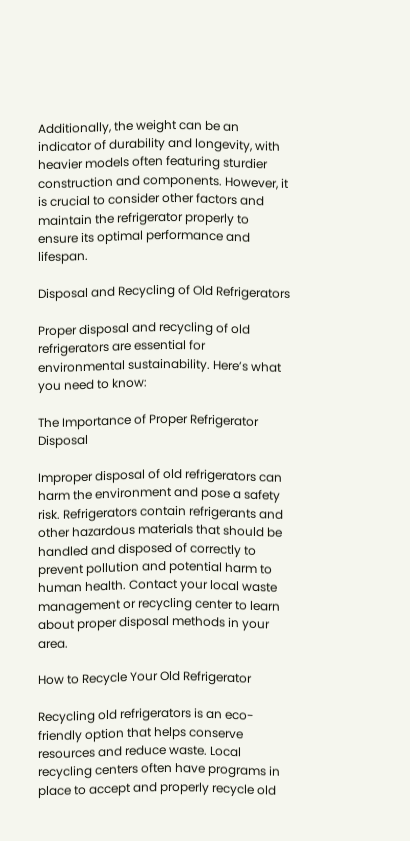Additionally, the weight can be an indicator of durability and longevity, with heavier models often featuring sturdier construction and components. However, it is crucial to consider other factors and maintain the refrigerator properly to ensure its optimal performance and lifespan.

Disposal and Recycling of Old Refrigerators

Proper disposal and recycling of old refrigerators are essential for environmental sustainability. Here’s what you need to know:

The Importance of Proper Refrigerator Disposal

Improper disposal of old refrigerators can harm the environment and pose a safety risk. Refrigerators contain refrigerants and other hazardous materials that should be handled and disposed of correctly to prevent pollution and potential harm to human health. Contact your local waste management or recycling center to learn about proper disposal methods in your area.

How to Recycle Your Old Refrigerator

Recycling old refrigerators is an eco-friendly option that helps conserve resources and reduce waste. Local recycling centers often have programs in place to accept and properly recycle old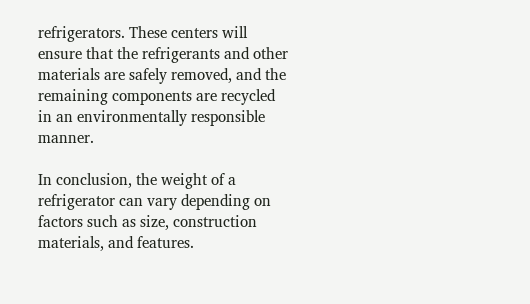refrigerators. These centers will ensure that the refrigerants and other materials are safely removed, and the remaining components are recycled in an environmentally responsible manner.

In conclusion, the weight of a refrigerator can vary depending on factors such as size, construction materials, and features.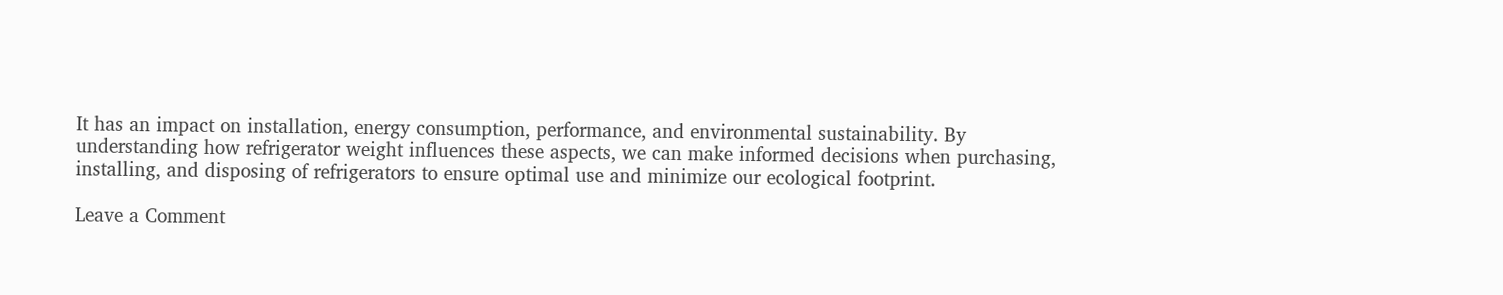It has an impact on installation, energy consumption, performance, and environmental sustainability. By understanding how refrigerator weight influences these aspects, we can make informed decisions when purchasing, installing, and disposing of refrigerators to ensure optimal use and minimize our ecological footprint.

Leave a Comment